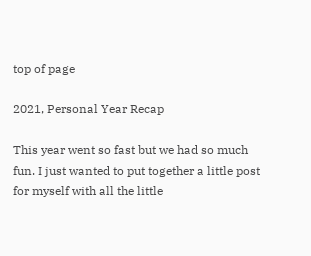top of page

2021, Personal Year Recap

This year went so fast but we had so much fun. I just wanted to put together a little post for myself with all the little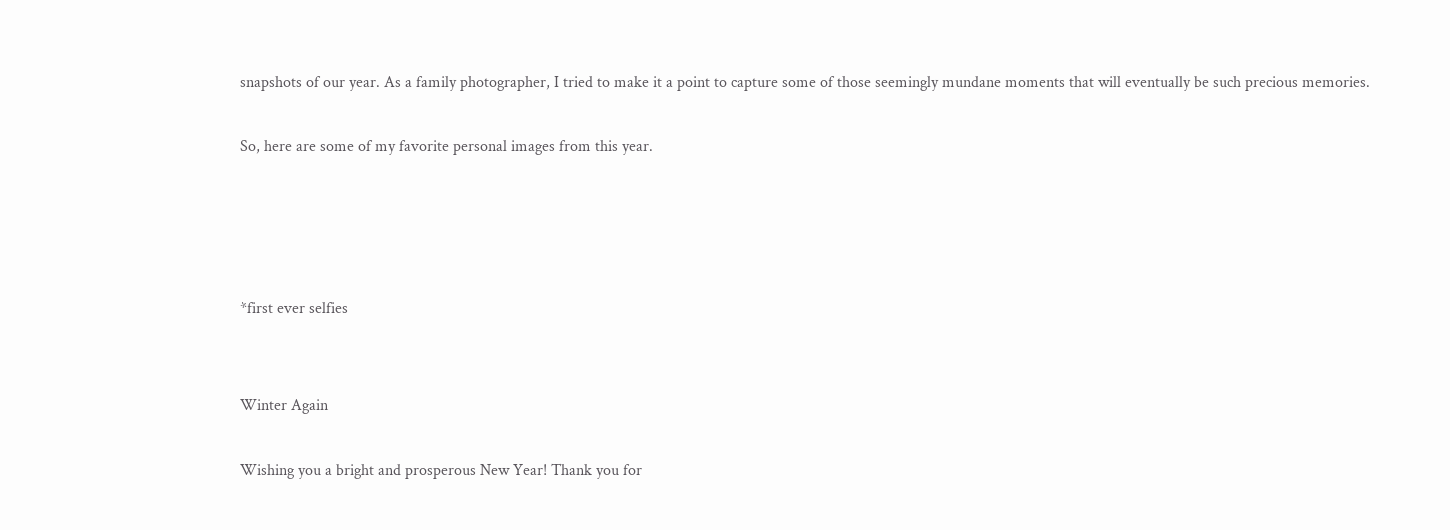snapshots of our year. As a family photographer, I tried to make it a point to capture some of those seemingly mundane moments that will eventually be such precious memories.

So, here are some of my favorite personal images from this year.




*first ever selfies


Winter Again

Wishing you a bright and prosperous New Year! Thank you for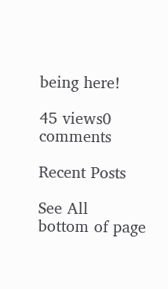being here!

45 views0 comments

Recent Posts

See All
bottom of page